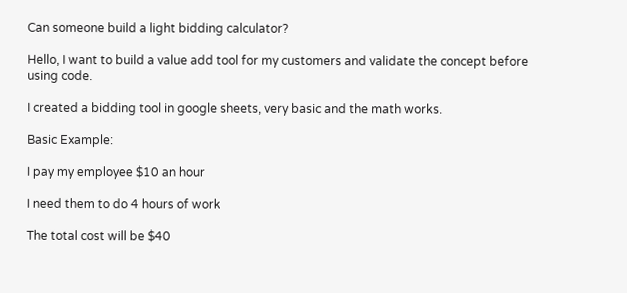Can someone build a light bidding calculator?

Hello, I want to build a value add tool for my customers and validate the concept before using code.

I created a bidding tool in google sheets, very basic and the math works.

Basic Example:

I pay my employee $10 an hour

I need them to do 4 hours of work

The total cost will be $40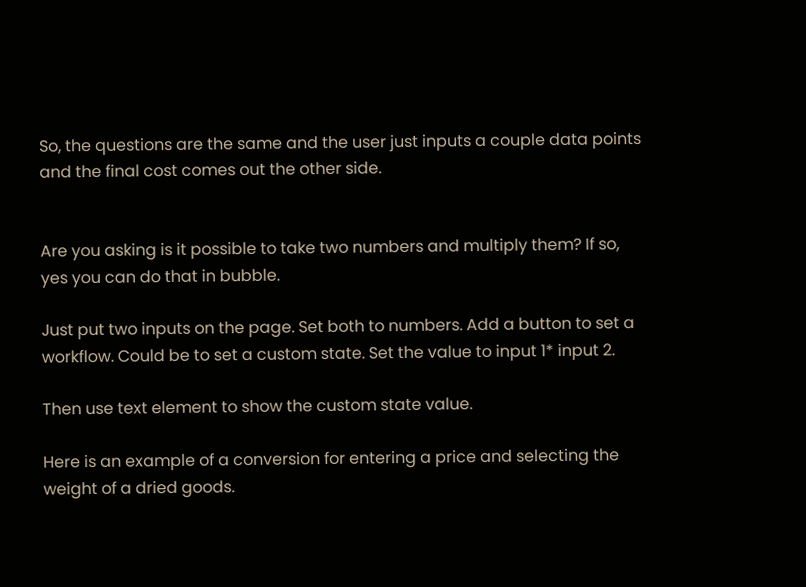So, the questions are the same and the user just inputs a couple data points and the final cost comes out the other side.


Are you asking is it possible to take two numbers and multiply them? If so, yes you can do that in bubble.

Just put two inputs on the page. Set both to numbers. Add a button to set a workflow. Could be to set a custom state. Set the value to input 1* input 2.

Then use text element to show the custom state value.

Here is an example of a conversion for entering a price and selecting the weight of a dried goods.